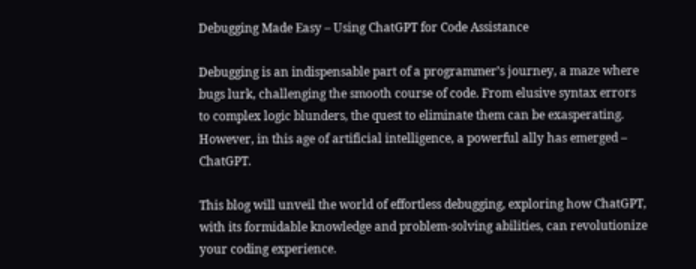Debugging Made Easy – Using ChatGPT for Code Assistance

Debugging is an indispensable part of a programmer’s journey, a maze where bugs lurk, challenging the smooth course of code. From elusive syntax errors to complex logic blunders, the quest to eliminate them can be exasperating. However, in this age of artificial intelligence, a powerful ally has emerged – ChatGPT.

This blog will unveil the world of effortless debugging, exploring how ChatGPT, with its formidable knowledge and problem-solving abilities, can revolutionize your coding experience.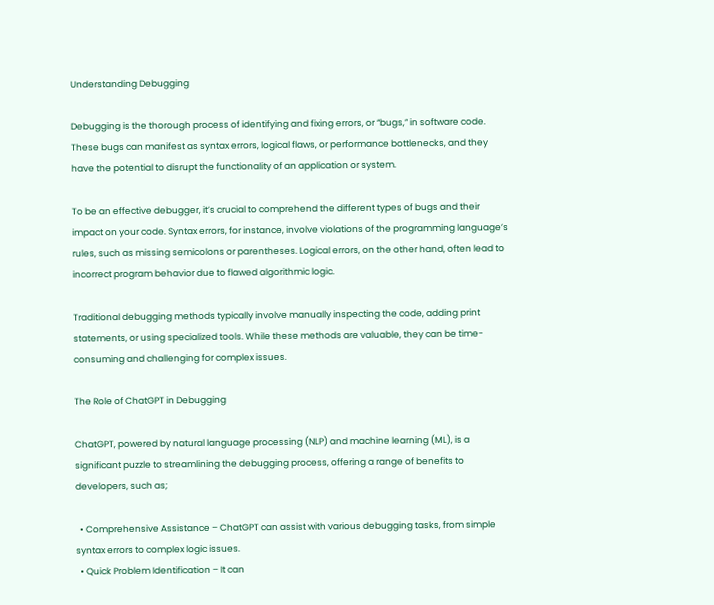Understanding Debugging

Debugging is the thorough process of identifying and fixing errors, or “bugs,” in software code. These bugs can manifest as syntax errors, logical flaws, or performance bottlenecks, and they have the potential to disrupt the functionality of an application or system.

To be an effective debugger, it’s crucial to comprehend the different types of bugs and their impact on your code. Syntax errors, for instance, involve violations of the programming language’s rules, such as missing semicolons or parentheses. Logical errors, on the other hand, often lead to incorrect program behavior due to flawed algorithmic logic.

Traditional debugging methods typically involve manually inspecting the code, adding print statements, or using specialized tools. While these methods are valuable, they can be time-consuming and challenging for complex issues.

The Role of ChatGPT in Debugging

ChatGPT, powered by natural language processing (NLP) and machine learning (ML), is a significant puzzle to streamlining the debugging process, offering a range of benefits to developers, such as;

  • Comprehensive Assistance – ChatGPT can assist with various debugging tasks, from simple syntax errors to complex logic issues.
  • Quick Problem Identification – It can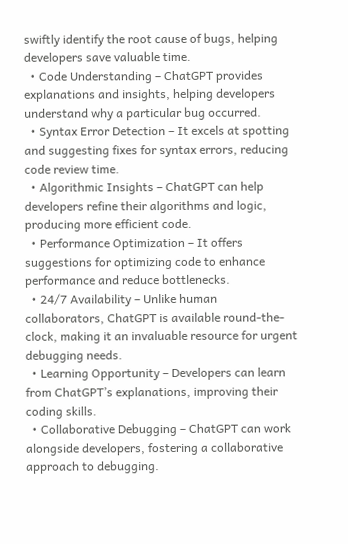swiftly identify the root cause of bugs, helping developers save valuable time.
  • Code Understanding – ChatGPT provides explanations and insights, helping developers understand why a particular bug occurred.
  • Syntax Error Detection – It excels at spotting and suggesting fixes for syntax errors, reducing code review time.
  • Algorithmic Insights – ChatGPT can help developers refine their algorithms and logic, producing more efficient code.
  • Performance Optimization – It offers suggestions for optimizing code to enhance performance and reduce bottlenecks.
  • 24/7 Availability – Unlike human collaborators, ChatGPT is available round-the-clock, making it an invaluable resource for urgent debugging needs.
  • Learning Opportunity – Developers can learn from ChatGPT’s explanations, improving their coding skills.
  • Collaborative Debugging – ChatGPT can work alongside developers, fostering a collaborative approach to debugging.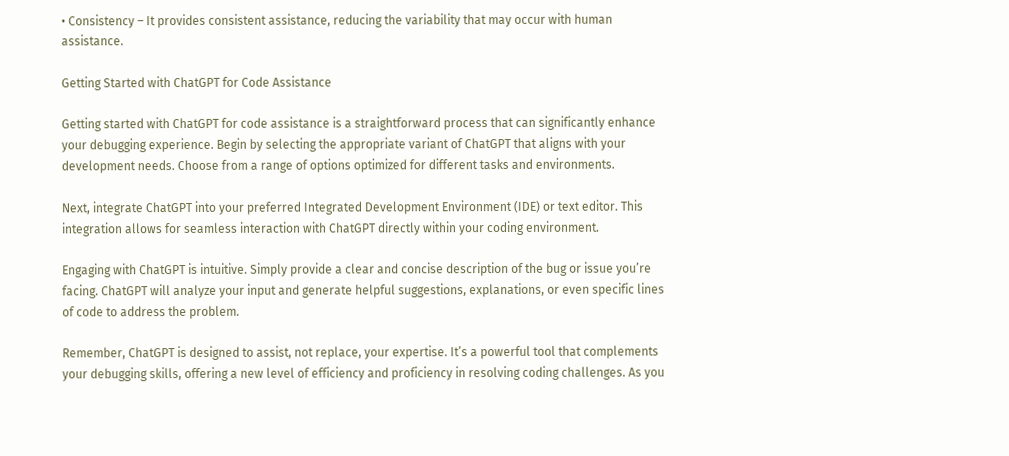• Consistency – It provides consistent assistance, reducing the variability that may occur with human assistance.

Getting Started with ChatGPT for Code Assistance

Getting started with ChatGPT for code assistance is a straightforward process that can significantly enhance your debugging experience. Begin by selecting the appropriate variant of ChatGPT that aligns with your development needs. Choose from a range of options optimized for different tasks and environments.

Next, integrate ChatGPT into your preferred Integrated Development Environment (IDE) or text editor. This integration allows for seamless interaction with ChatGPT directly within your coding environment.

Engaging with ChatGPT is intuitive. Simply provide a clear and concise description of the bug or issue you’re facing. ChatGPT will analyze your input and generate helpful suggestions, explanations, or even specific lines of code to address the problem.

Remember, ChatGPT is designed to assist, not replace, your expertise. It’s a powerful tool that complements your debugging skills, offering a new level of efficiency and proficiency in resolving coding challenges. As you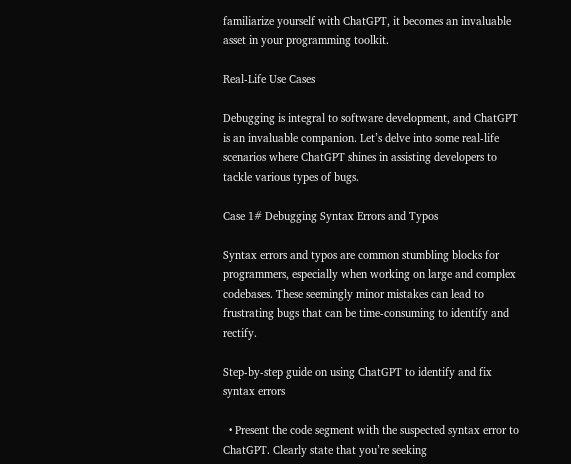familiarize yourself with ChatGPT, it becomes an invaluable asset in your programming toolkit.

Real-Life Use Cases

Debugging is integral to software development, and ChatGPT is an invaluable companion. Let’s delve into some real-life scenarios where ChatGPT shines in assisting developers to tackle various types of bugs.

Case 1# Debugging Syntax Errors and Typos

Syntax errors and typos are common stumbling blocks for programmers, especially when working on large and complex codebases. These seemingly minor mistakes can lead to frustrating bugs that can be time-consuming to identify and rectify.

Step-by-step guide on using ChatGPT to identify and fix syntax errors

  • Present the code segment with the suspected syntax error to ChatGPT. Clearly state that you’re seeking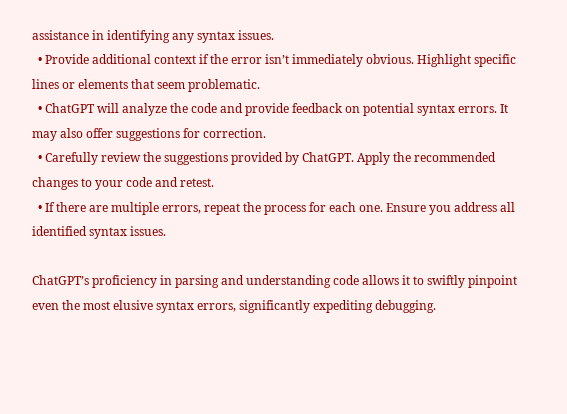assistance in identifying any syntax issues.
  • Provide additional context if the error isn’t immediately obvious. Highlight specific lines or elements that seem problematic.
  • ChatGPT will analyze the code and provide feedback on potential syntax errors. It may also offer suggestions for correction.
  • Carefully review the suggestions provided by ChatGPT. Apply the recommended changes to your code and retest.
  • If there are multiple errors, repeat the process for each one. Ensure you address all identified syntax issues.

ChatGPT’s proficiency in parsing and understanding code allows it to swiftly pinpoint even the most elusive syntax errors, significantly expediting debugging.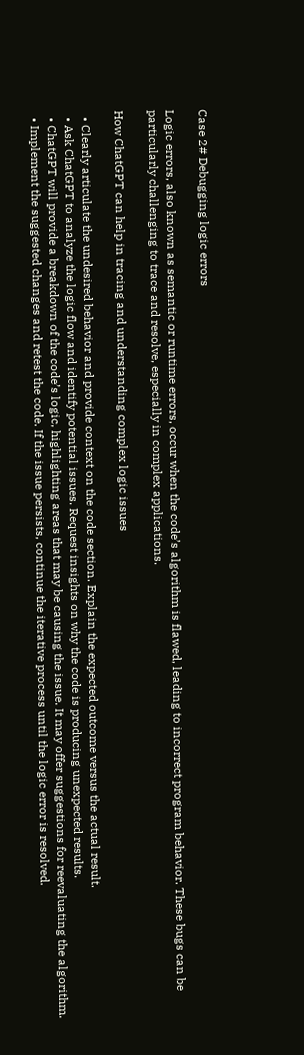Case 2# Debugging logic errors

Logic errors, also known as semantic or runtime errors, occur when the code’s algorithm is flawed, leading to incorrect program behavior. These bugs can be particularly challenging to trace and resolve, especially in complex applications.

How ChatGPT can help in tracing and understanding complex logic issues

  • Clearly articulate the undesired behavior and provide context on the code section. Explain the expected outcome versus the actual result.
  • Ask ChatGPT to analyze the logic flow and identify potential issues. Request insights on why the code is producing unexpected results.
  • ChatGPT will provide a breakdown of the code’s logic, highlighting areas that may be causing the issue. It may offer suggestions for reevaluating the algorithm.
  • Implement the suggested changes and retest the code. If the issue persists, continue the iterative process until the logic error is resolved.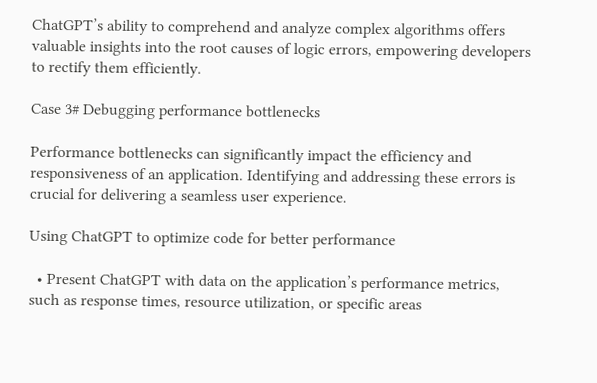ChatGPT’s ability to comprehend and analyze complex algorithms offers valuable insights into the root causes of logic errors, empowering developers to rectify them efficiently.

Case 3# Debugging performance bottlenecks

Performance bottlenecks can significantly impact the efficiency and responsiveness of an application. Identifying and addressing these errors is crucial for delivering a seamless user experience.

Using ChatGPT to optimize code for better performance

  • Present ChatGPT with data on the application’s performance metrics, such as response times, resource utilization, or specific areas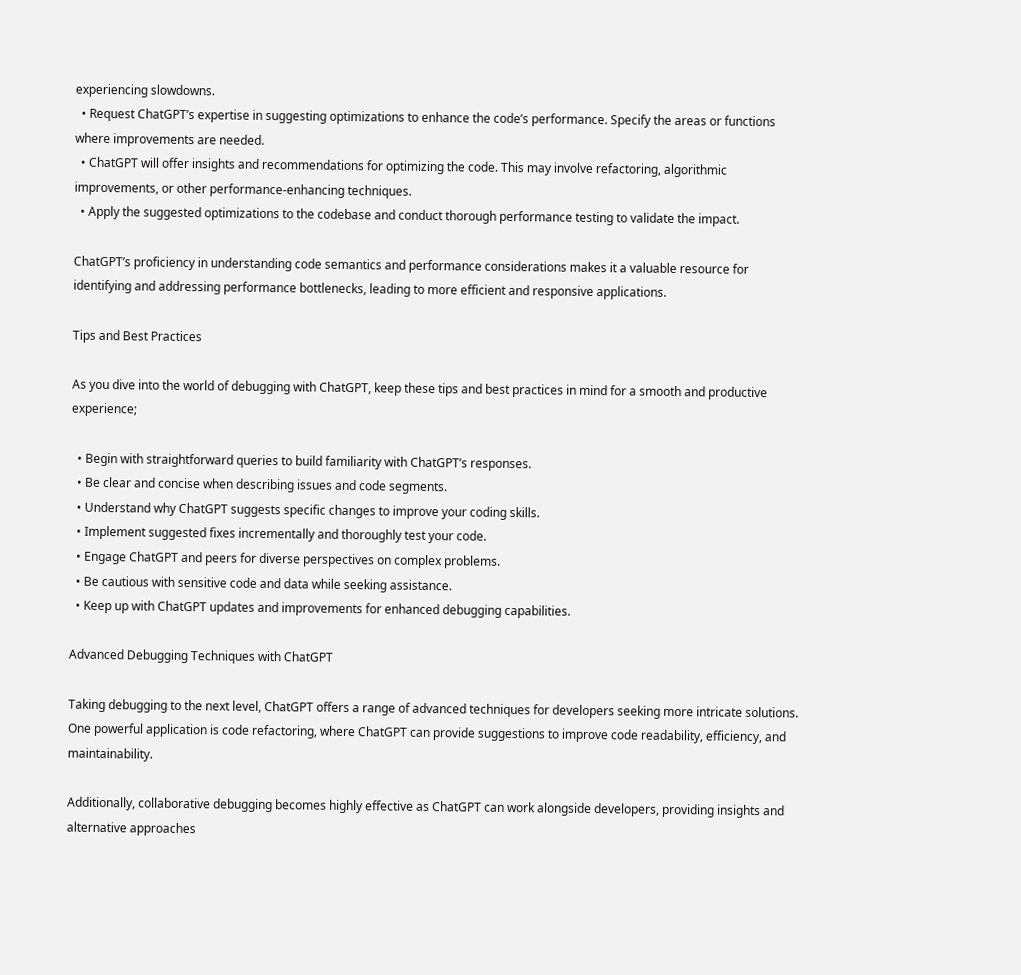experiencing slowdowns.
  • Request ChatGPT’s expertise in suggesting optimizations to enhance the code’s performance. Specify the areas or functions where improvements are needed.
  • ChatGPT will offer insights and recommendations for optimizing the code. This may involve refactoring, algorithmic improvements, or other performance-enhancing techniques.
  • Apply the suggested optimizations to the codebase and conduct thorough performance testing to validate the impact.

ChatGPT’s proficiency in understanding code semantics and performance considerations makes it a valuable resource for identifying and addressing performance bottlenecks, leading to more efficient and responsive applications.

Tips and Best Practices

As you dive into the world of debugging with ChatGPT, keep these tips and best practices in mind for a smooth and productive experience;

  • Begin with straightforward queries to build familiarity with ChatGPT’s responses.
  • Be clear and concise when describing issues and code segments.
  • Understand why ChatGPT suggests specific changes to improve your coding skills.
  • Implement suggested fixes incrementally and thoroughly test your code.
  • Engage ChatGPT and peers for diverse perspectives on complex problems.
  • Be cautious with sensitive code and data while seeking assistance.
  • Keep up with ChatGPT updates and improvements for enhanced debugging capabilities.

Advanced Debugging Techniques with ChatGPT

Taking debugging to the next level, ChatGPT offers a range of advanced techniques for developers seeking more intricate solutions. One powerful application is code refactoring, where ChatGPT can provide suggestions to improve code readability, efficiency, and maintainability.

Additionally, collaborative debugging becomes highly effective as ChatGPT can work alongside developers, providing insights and alternative approaches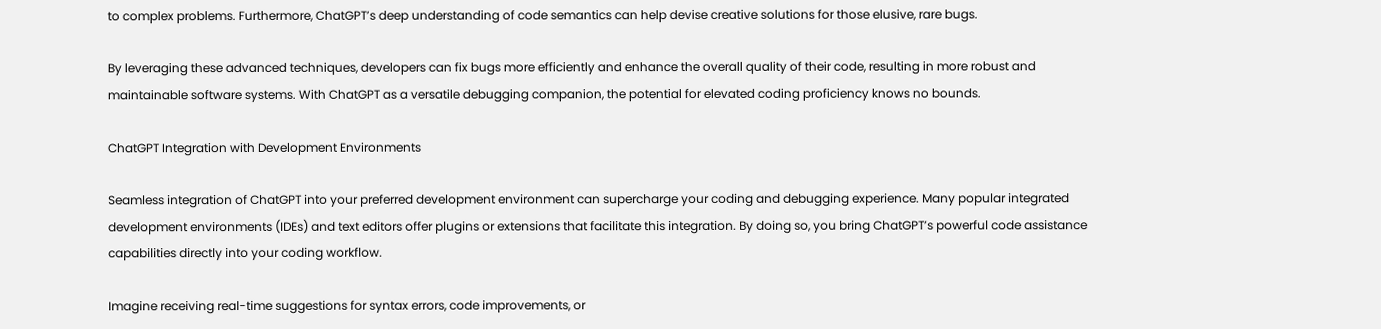to complex problems. Furthermore, ChatGPT’s deep understanding of code semantics can help devise creative solutions for those elusive, rare bugs.

By leveraging these advanced techniques, developers can fix bugs more efficiently and enhance the overall quality of their code, resulting in more robust and maintainable software systems. With ChatGPT as a versatile debugging companion, the potential for elevated coding proficiency knows no bounds.

ChatGPT Integration with Development Environments

Seamless integration of ChatGPT into your preferred development environment can supercharge your coding and debugging experience. Many popular integrated development environments (IDEs) and text editors offer plugins or extensions that facilitate this integration. By doing so, you bring ChatGPT’s powerful code assistance capabilities directly into your coding workflow.

Imagine receiving real-time suggestions for syntax errors, code improvements, or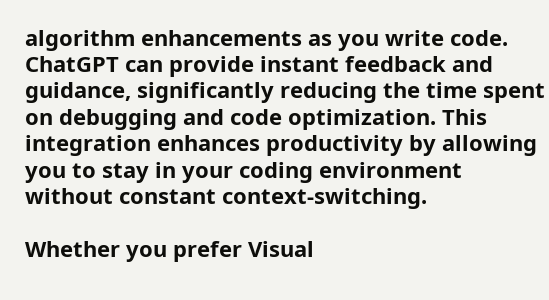algorithm enhancements as you write code. ChatGPT can provide instant feedback and guidance, significantly reducing the time spent on debugging and code optimization. This integration enhances productivity by allowing you to stay in your coding environment without constant context-switching.

Whether you prefer Visual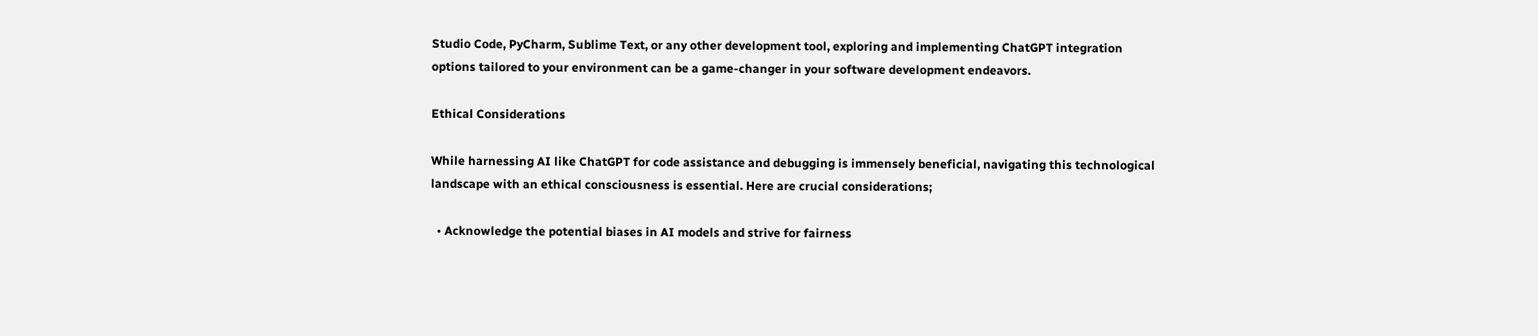Studio Code, PyCharm, Sublime Text, or any other development tool, exploring and implementing ChatGPT integration options tailored to your environment can be a game-changer in your software development endeavors.

Ethical Considerations

While harnessing AI like ChatGPT for code assistance and debugging is immensely beneficial, navigating this technological landscape with an ethical consciousness is essential. Here are crucial considerations;

  • Acknowledge the potential biases in AI models and strive for fairness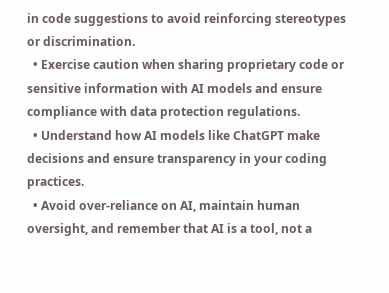in code suggestions to avoid reinforcing stereotypes or discrimination.
  • Exercise caution when sharing proprietary code or sensitive information with AI models and ensure compliance with data protection regulations.
  • Understand how AI models like ChatGPT make decisions and ensure transparency in your coding practices.
  • Avoid over-reliance on AI, maintain human oversight, and remember that AI is a tool, not a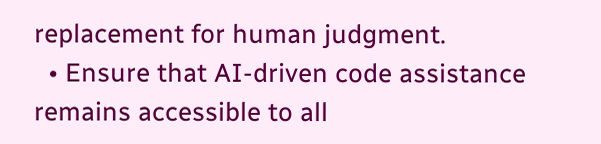replacement for human judgment.
  • Ensure that AI-driven code assistance remains accessible to all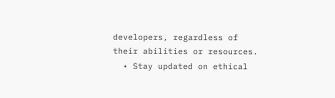developers, regardless of their abilities or resources.
  • Stay updated on ethical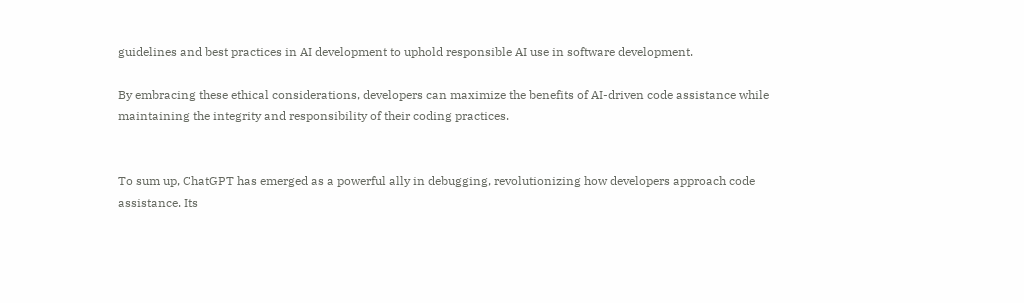guidelines and best practices in AI development to uphold responsible AI use in software development.

By embracing these ethical considerations, developers can maximize the benefits of AI-driven code assistance while maintaining the integrity and responsibility of their coding practices.


To sum up, ChatGPT has emerged as a powerful ally in debugging, revolutionizing how developers approach code assistance. Its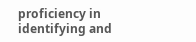proficiency in identifying and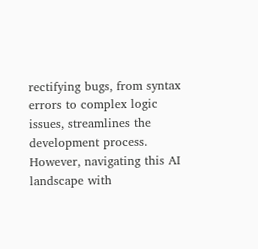rectifying bugs, from syntax errors to complex logic issues, streamlines the development process. However, navigating this AI landscape with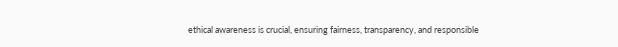ethical awareness is crucial, ensuring fairness, transparency, and responsible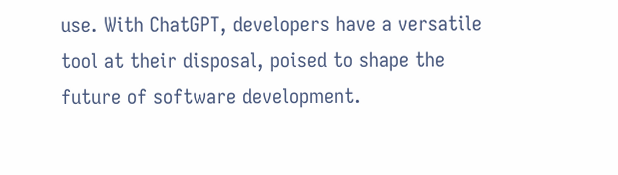use. With ChatGPT, developers have a versatile tool at their disposal, poised to shape the future of software development.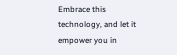Embrace this technology, and let it empower you in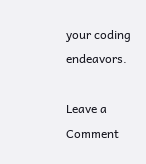your coding endeavors.

Leave a Comment